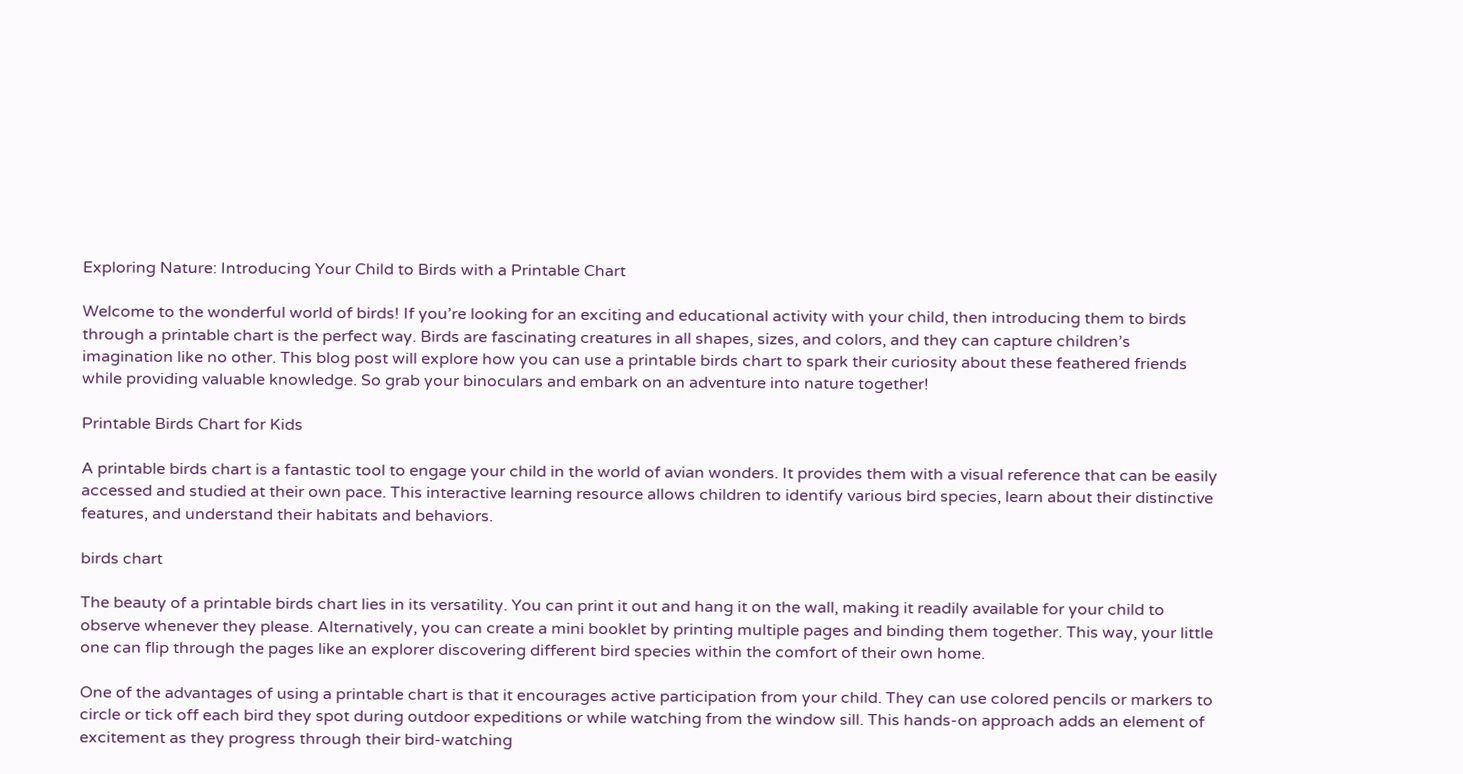Exploring Nature: Introducing Your Child to Birds with a Printable Chart

Welcome to the wonderful world of birds! If you’re looking for an exciting and educational activity with your child, then introducing them to birds through a printable chart is the perfect way. Birds are fascinating creatures in all shapes, sizes, and colors, and they can capture children’s imagination like no other. This blog post will explore how you can use a printable birds chart to spark their curiosity about these feathered friends while providing valuable knowledge. So grab your binoculars and embark on an adventure into nature together!

Printable Birds Chart for Kids

A printable birds chart is a fantastic tool to engage your child in the world of avian wonders. It provides them with a visual reference that can be easily accessed and studied at their own pace. This interactive learning resource allows children to identify various bird species, learn about their distinctive features, and understand their habitats and behaviors.

birds chart

The beauty of a printable birds chart lies in its versatility. You can print it out and hang it on the wall, making it readily available for your child to observe whenever they please. Alternatively, you can create a mini booklet by printing multiple pages and binding them together. This way, your little one can flip through the pages like an explorer discovering different bird species within the comfort of their own home.

One of the advantages of using a printable chart is that it encourages active participation from your child. They can use colored pencils or markers to circle or tick off each bird they spot during outdoor expeditions or while watching from the window sill. This hands-on approach adds an element of excitement as they progress through their bird-watching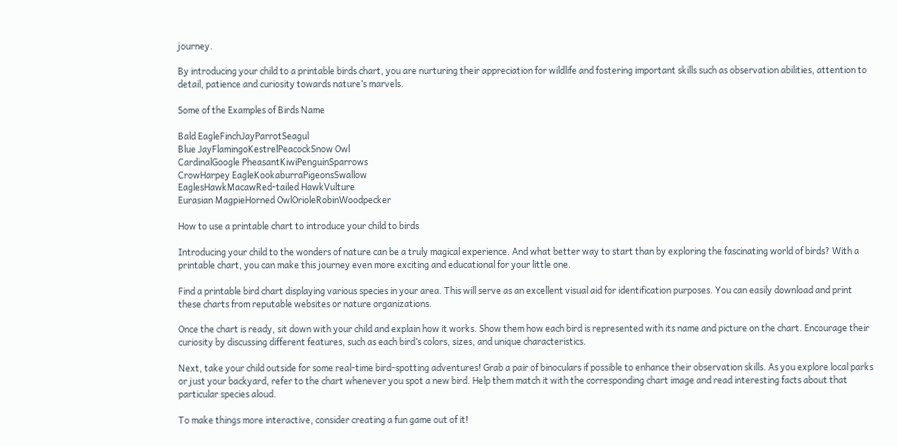journey.

By introducing your child to a printable birds chart, you are nurturing their appreciation for wildlife and fostering important skills such as observation abilities, attention to detail, patience and curiosity towards nature’s marvels.

Some of the Examples of Birds Name

Bald EagleFinchJayParrotSeagul
Blue JayFlamingoKestrelPeacockSnow Owl
CardinalGoogle PheasantKiwiPenguinSparrows
CrowHarpey EagleKookaburraPigeonsSwallow
EaglesHawkMacawRed-tailed HawkVulture
Eurasian MagpieHorned OwlOrioleRobinWoodpecker

How to use a printable chart to introduce your child to birds

Introducing your child to the wonders of nature can be a truly magical experience. And what better way to start than by exploring the fascinating world of birds? With a printable chart, you can make this journey even more exciting and educational for your little one.

Find a printable bird chart displaying various species in your area. This will serve as an excellent visual aid for identification purposes. You can easily download and print these charts from reputable websites or nature organizations.

Once the chart is ready, sit down with your child and explain how it works. Show them how each bird is represented with its name and picture on the chart. Encourage their curiosity by discussing different features, such as each bird’s colors, sizes, and unique characteristics.

Next, take your child outside for some real-time bird-spotting adventures! Grab a pair of binoculars if possible to enhance their observation skills. As you explore local parks or just your backyard, refer to the chart whenever you spot a new bird. Help them match it with the corresponding chart image and read interesting facts about that particular species aloud.

To make things more interactive, consider creating a fun game out of it!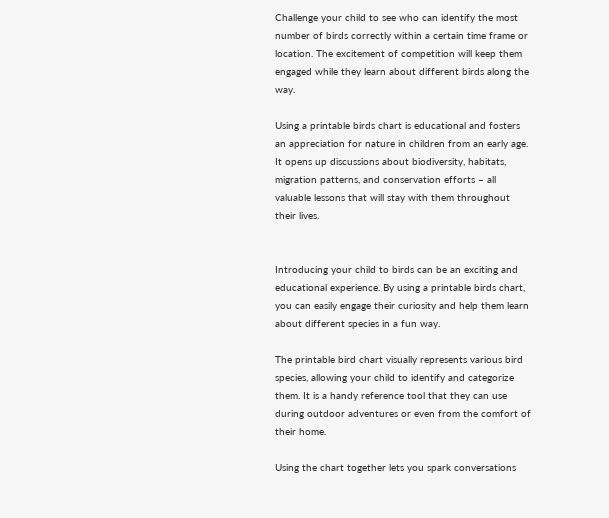Challenge your child to see who can identify the most number of birds correctly within a certain time frame or location. The excitement of competition will keep them engaged while they learn about different birds along the way.

Using a printable birds chart is educational and fosters an appreciation for nature in children from an early age. It opens up discussions about biodiversity, habitats, migration patterns, and conservation efforts – all valuable lessons that will stay with them throughout their lives.


Introducing your child to birds can be an exciting and educational experience. By using a printable birds chart, you can easily engage their curiosity and help them learn about different species in a fun way.

The printable bird chart visually represents various bird species, allowing your child to identify and categorize them. It is a handy reference tool that they can use during outdoor adventures or even from the comfort of their home.

Using the chart together lets you spark conversations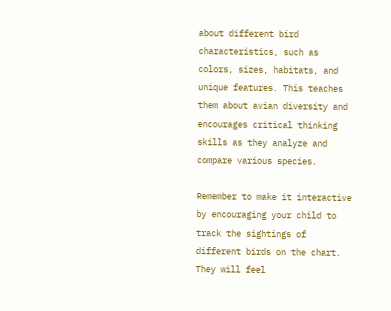about different bird characteristics, such as colors, sizes, habitats, and unique features. This teaches them about avian diversity and encourages critical thinking skills as they analyze and compare various species.

Remember to make it interactive by encouraging your child to track the sightings of different birds on the chart. They will feel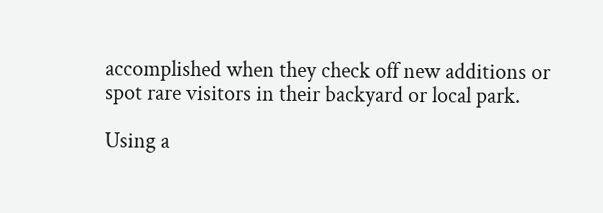accomplished when they check off new additions or spot rare visitors in their backyard or local park.

Using a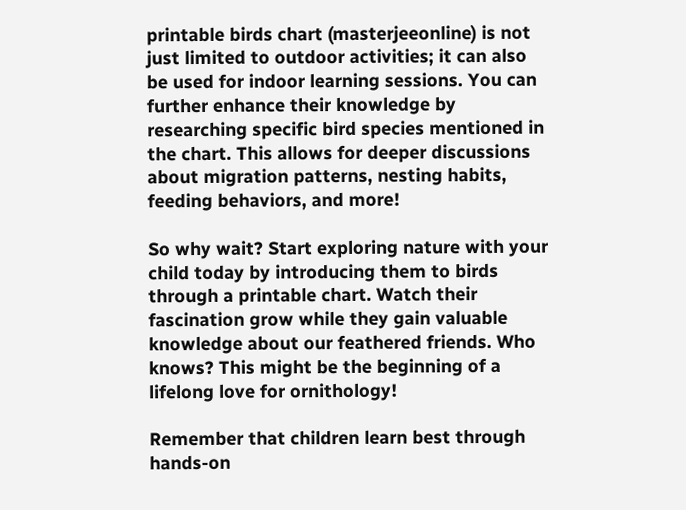printable birds chart (masterjeeonline) is not just limited to outdoor activities; it can also be used for indoor learning sessions. You can further enhance their knowledge by researching specific bird species mentioned in the chart. This allows for deeper discussions about migration patterns, nesting habits, feeding behaviors, and more!

So why wait? Start exploring nature with your child today by introducing them to birds through a printable chart. Watch their fascination grow while they gain valuable knowledge about our feathered friends. Who knows? This might be the beginning of a lifelong love for ornithology!

Remember that children learn best through hands-on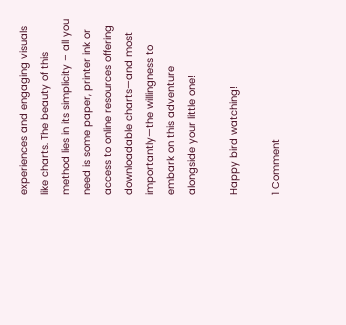experiences and engaging visuals like charts. The beauty of this method lies in its simplicity – all you need is some paper, printer ink or access to online resources offering downloadable charts—and most importantly—the willingness to embark on this adventure alongside your little one!

Happy bird watching!

1 Comment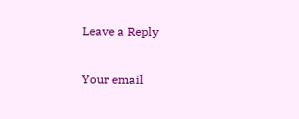Leave a Reply

Your email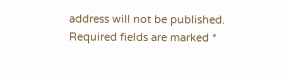address will not be published. Required fields are marked *